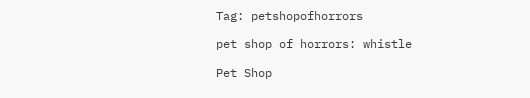Tag: petshopofhorrors

pet shop of horrors: whistle

Pet Shop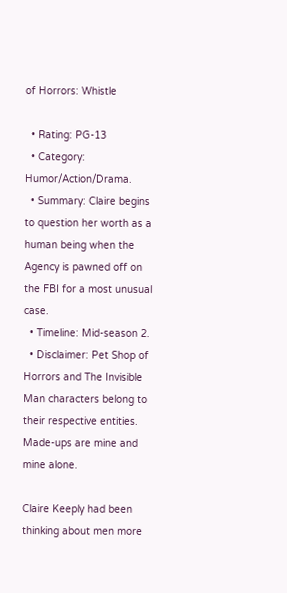of Horrors: Whistle

  • Rating: PG-13
  • Category: Humor/Action/Drama.
  • Summary: Claire begins to question her worth as a human being when the Agency is pawned off on the FBI for a most unusual case.
  • Timeline: Mid-season 2.
  • Disclaimer: Pet Shop of Horrors and The Invisible Man characters belong to their respective entities. Made-ups are mine and mine alone.

Claire Keeply had been thinking about men more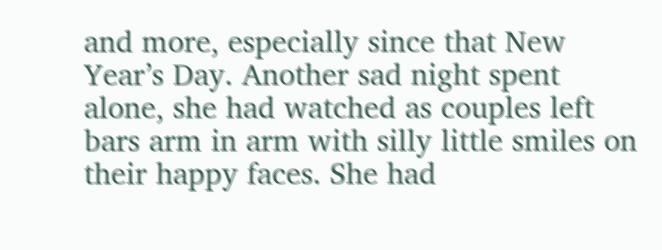and more, especially since that New Year’s Day. Another sad night spent alone, she had watched as couples left bars arm in arm with silly little smiles on their happy faces. She had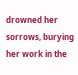drowned her sorrows, burying her work in the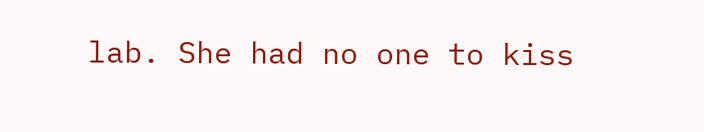lab. She had no one to kiss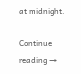at midnight.

Continue reading →